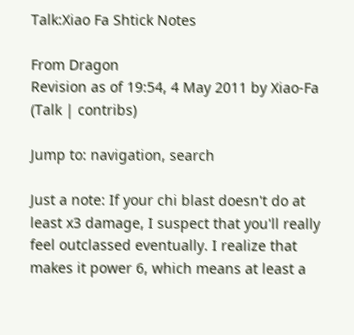Talk:Xiao Fa Shtick Notes

From Dragon
Revision as of 19:54, 4 May 2011 by Xiao-Fa (Talk | contribs)

Jump to: navigation, search

Just a note: If your chi blast doesn't do at least x3 damage, I suspect that you'll really feel outclassed eventually. I realize that makes it power 6, which means at least a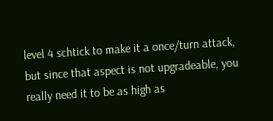level 4 schtick to make it a once/turn attack, but since that aspect is not upgradeable, you really need it to be as high as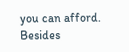you can afford. Besides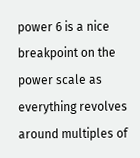power 6 is a nice breakpoint on the power scale as everything revolves around multiples of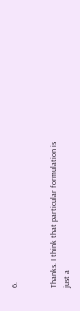6.


Thanks. I think that particular formulation is just a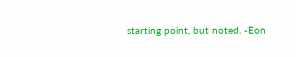starting point, but noted. -Eon